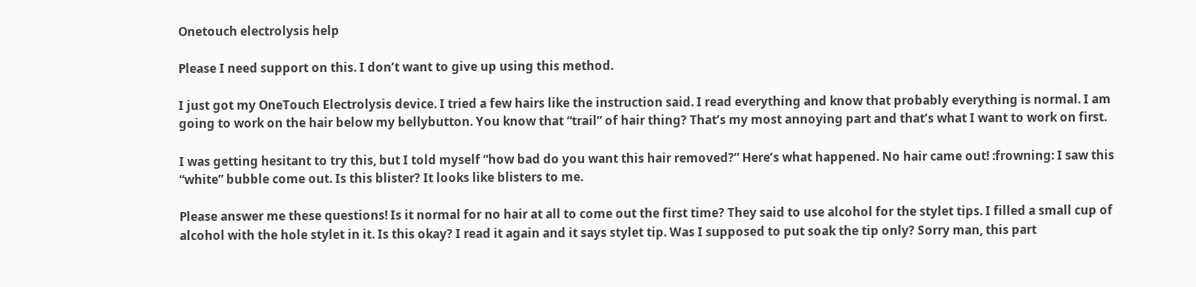Onetouch electrolysis help

Please I need support on this. I don’t want to give up using this method.

I just got my OneTouch Electrolysis device. I tried a few hairs like the instruction said. I read everything and know that probably everything is normal. I am going to work on the hair below my bellybutton. You know that “trail” of hair thing? That’s my most annoying part and that’s what I want to work on first.

I was getting hesitant to try this, but I told myself “how bad do you want this hair removed?” Here’s what happened. No hair came out! :frowning: I saw this “white” bubble come out. Is this blister? It looks like blisters to me.

Please answer me these questions! Is it normal for no hair at all to come out the first time? They said to use alcohol for the stylet tips. I filled a small cup of alcohol with the hole stylet in it. Is this okay? I read it again and it says stylet tip. Was I supposed to put soak the tip only? Sorry man, this part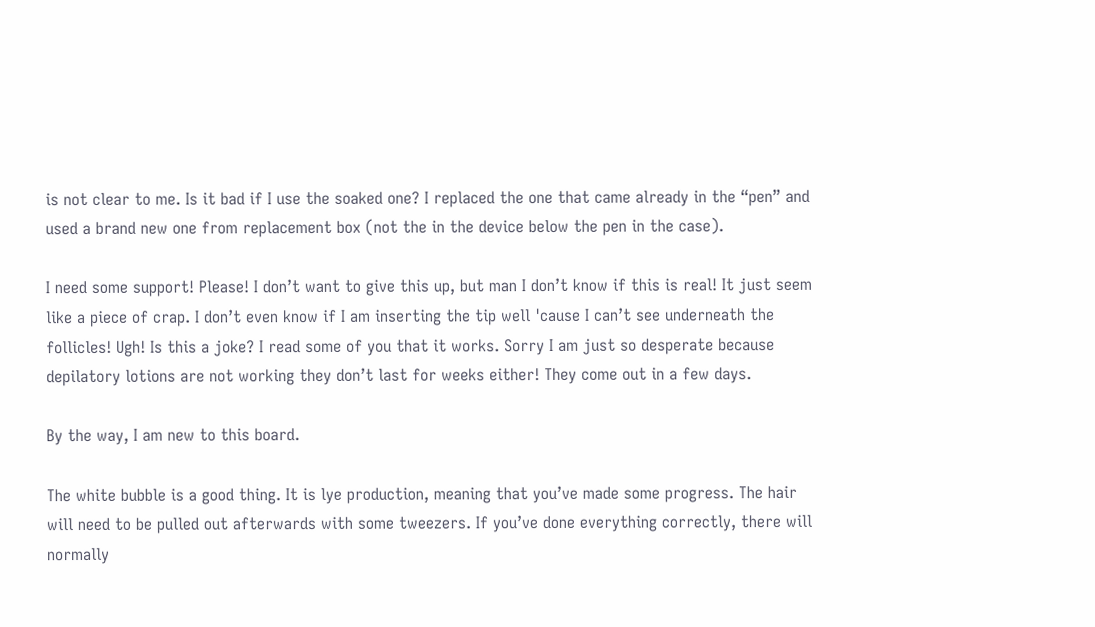is not clear to me. Is it bad if I use the soaked one? I replaced the one that came already in the “pen” and used a brand new one from replacement box (not the in the device below the pen in the case).

I need some support! Please! I don’t want to give this up, but man I don’t know if this is real! It just seem like a piece of crap. I don’t even know if I am inserting the tip well 'cause I can’t see underneath the follicles! Ugh! Is this a joke? I read some of you that it works. Sorry I am just so desperate because depilatory lotions are not working they don’t last for weeks either! They come out in a few days.

By the way, I am new to this board.

The white bubble is a good thing. It is lye production, meaning that you’ve made some progress. The hair will need to be pulled out afterwards with some tweezers. If you’ve done everything correctly, there will normally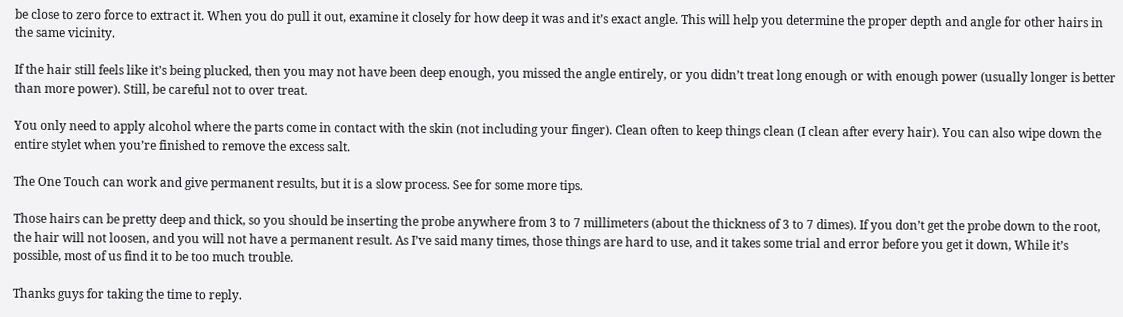be close to zero force to extract it. When you do pull it out, examine it closely for how deep it was and it’s exact angle. This will help you determine the proper depth and angle for other hairs in the same vicinity.

If the hair still feels like it’s being plucked, then you may not have been deep enough, you missed the angle entirely, or you didn’t treat long enough or with enough power (usually longer is better than more power). Still, be careful not to over treat.

You only need to apply alcohol where the parts come in contact with the skin (not including your finger). Clean often to keep things clean (I clean after every hair). You can also wipe down the entire stylet when you’re finished to remove the excess salt.

The One Touch can work and give permanent results, but it is a slow process. See for some more tips.

Those hairs can be pretty deep and thick, so you should be inserting the probe anywhere from 3 to 7 millimeters (about the thickness of 3 to 7 dimes). If you don’t get the probe down to the root, the hair will not loosen, and you will not have a permanent result. As I’ve said many times, those things are hard to use, and it takes some trial and error before you get it down, While it’s possible, most of us find it to be too much trouble.

Thanks guys for taking the time to reply.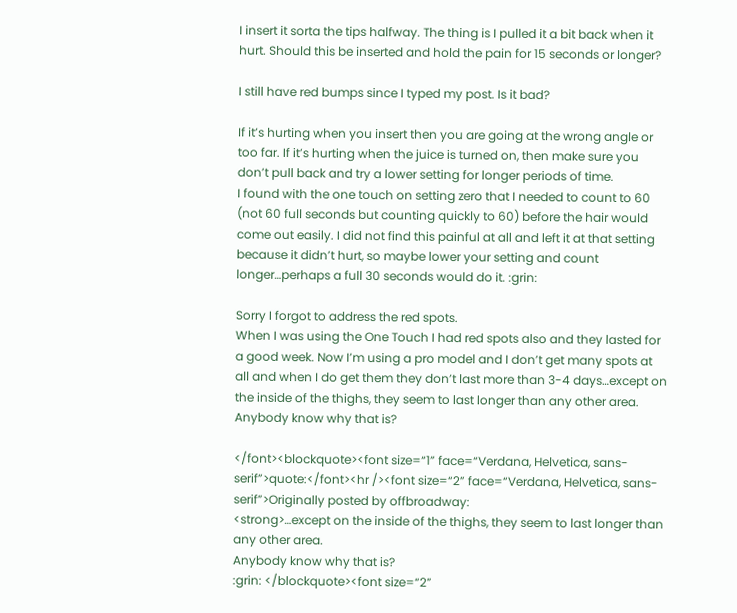I insert it sorta the tips halfway. The thing is I pulled it a bit back when it hurt. Should this be inserted and hold the pain for 15 seconds or longer?

I still have red bumps since I typed my post. Is it bad?

If it’s hurting when you insert then you are going at the wrong angle or too far. If it’s hurting when the juice is turned on, then make sure you don’t pull back and try a lower setting for longer periods of time.
I found with the one touch on setting zero that I needed to count to 60 (not 60 full seconds but counting quickly to 60) before the hair would come out easily. I did not find this painful at all and left it at that setting because it didn’t hurt, so maybe lower your setting and count longer…perhaps a full 30 seconds would do it. :grin:

Sorry I forgot to address the red spots.
When I was using the One Touch I had red spots also and they lasted for a good week. Now I’m using a pro model and I don’t get many spots at all and when I do get them they don’t last more than 3-4 days…except on the inside of the thighs, they seem to last longer than any other area.
Anybody know why that is?

</font><blockquote><font size=“1” face=“Verdana, Helvetica, sans-serif”>quote:</font><hr /><font size=“2” face=“Verdana, Helvetica, sans-serif”>Originally posted by offbroadway:
<strong>…except on the inside of the thighs, they seem to last longer than any other area.
Anybody know why that is?
:grin: </blockquote><font size=“2”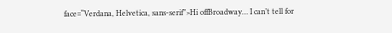face=“Verdana, Helvetica, sans-serif”>Hi offBroadway… I can’t tell for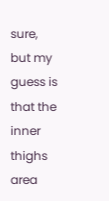sure, but my guess is that the inner thighs area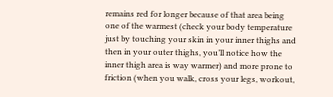remains red for longer because of that area being one of the warmest (check your body temperature just by touching your skin in your inner thighs and then in your outer thighs, you’ll notice how the inner thigh area is way warmer) and more prone to friction (when you walk, cross your legs, workout,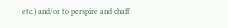etc.) and/or to perspire and chaff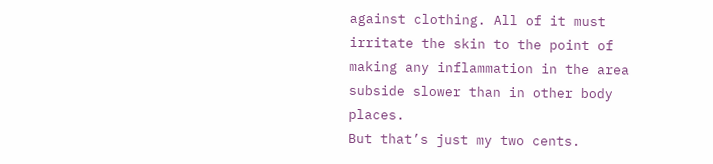against clothing. All of it must irritate the skin to the point of making any inflammation in the area subside slower than in other body places.
But that’s just my two cents.